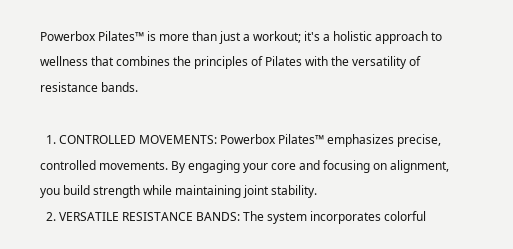Powerbox Pilates™ is more than just a workout; it's a holistic approach to wellness that combines the principles of Pilates with the versatility of resistance bands.

  1. CONTROLLED MOVEMENTS: Powerbox Pilates™ emphasizes precise, controlled movements. By engaging your core and focusing on alignment, you build strength while maintaining joint stability.
  2. VERSATILE RESISTANCE BANDS: The system incorporates colorful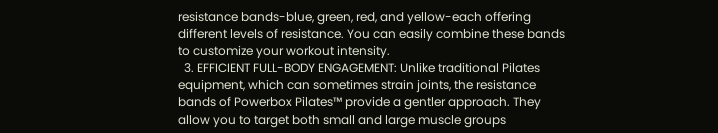resistance bands-blue, green, red, and yellow-each offering different levels of resistance. You can easily combine these bands to customize your workout intensity.
  3. EFFICIENT FULL-BODY ENGAGEMENT: Unlike traditional Pilates equipment, which can sometimes strain joints, the resistance bands of Powerbox Pilates™ provide a gentler approach. They allow you to target both small and large muscle groups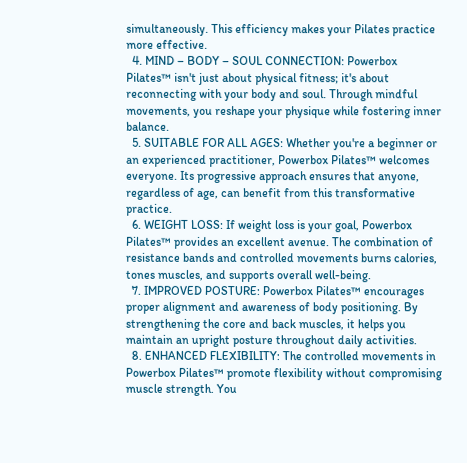simultaneously. This efficiency makes your Pilates practice more effective.
  4. MIND – BODY – SOUL CONNECTION: Powerbox Pilates™ isn't just about physical fitness; it's about reconnecting with your body and soul. Through mindful movements, you reshape your physique while fostering inner balance.
  5. SUITABLE FOR ALL AGES: Whether you're a beginner or an experienced practitioner, Powerbox Pilates™ welcomes everyone. Its progressive approach ensures that anyone, regardless of age, can benefit from this transformative practice.
  6. WEIGHT LOSS: If weight loss is your goal, Powerbox Pilates™ provides an excellent avenue. The combination of resistance bands and controlled movements burns calories, tones muscles, and supports overall well-being.
  7. IMPROVED POSTURE: Powerbox Pilates™ encourages proper alignment and awareness of body positioning. By strengthening the core and back muscles, it helps you maintain an upright posture throughout daily activities.
  8. ENHANCED FLEXIBILITY: The controlled movements in Powerbox Pilates™ promote flexibility without compromising muscle strength. You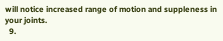will notice increased range of motion and suppleness in your joints.
  9.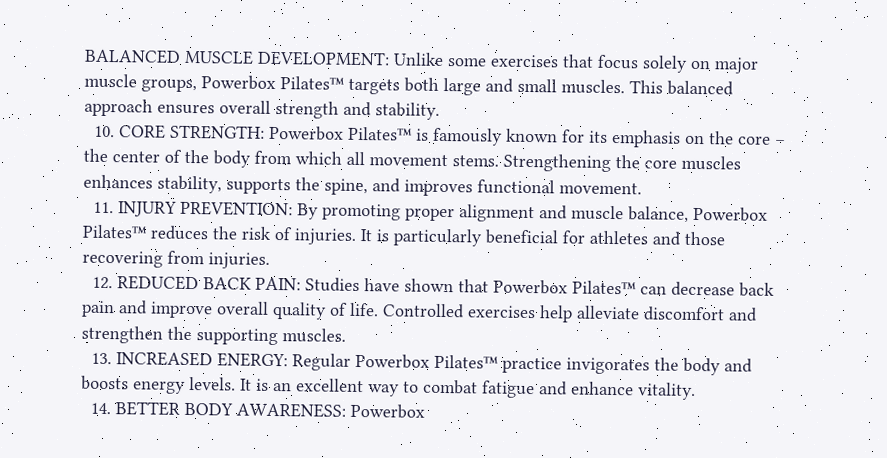BALANCED MUSCLE DEVELOPMENT: Unlike some exercises that focus solely on major muscle groups, Powerbox Pilates™ targets both large and small muscles. This balanced approach ensures overall strength and stability.
  10. CORE STRENGTH: Powerbox Pilates™ is famously known for its emphasis on the core – the center of the body from which all movement stems. Strengthening the core muscles enhances stability, supports the spine, and improves functional movement.
  11. INJURY PREVENTION: By promoting proper alignment and muscle balance, Powerbox Pilates™ reduces the risk of injuries. It is particularly beneficial for athletes and those recovering from injuries.
  12. REDUCED BACK PAIN: Studies have shown that Powerbox Pilates™ can decrease back pain and improve overall quality of life. Controlled exercises help alleviate discomfort and strengthen the supporting muscles.
  13. INCREASED ENERGY: Regular Powerbox Pilates™ practice invigorates the body and boosts energy levels. It is an excellent way to combat fatigue and enhance vitality.
  14. BETTER BODY AWARENESS: Powerbox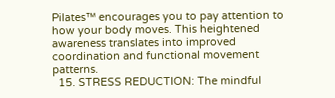Pilates™ encourages you to pay attention to how your body moves. This heightened awareness translates into improved coordination and functional movement patterns.
  15. STRESS REDUCTION: The mindful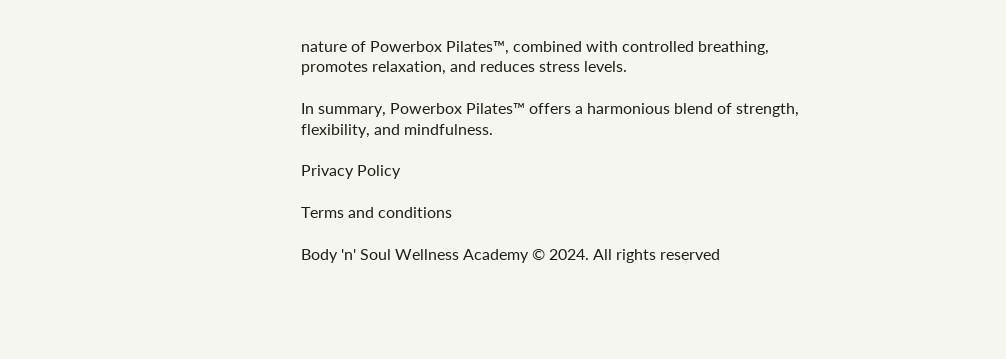nature of Powerbox Pilates™, combined with controlled breathing, promotes relaxation, and reduces stress levels.

In summary, Powerbox Pilates™ offers a harmonious blend of strength, flexibility, and mindfulness.

Privacy Policy

Terms and conditions

Body 'n' Soul Wellness Academy © 2024. All rights reserved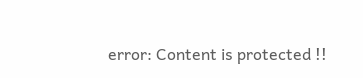error: Content is protected !!